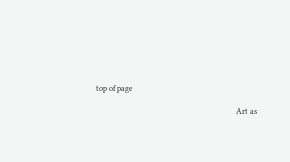top of page

                                                                      Art as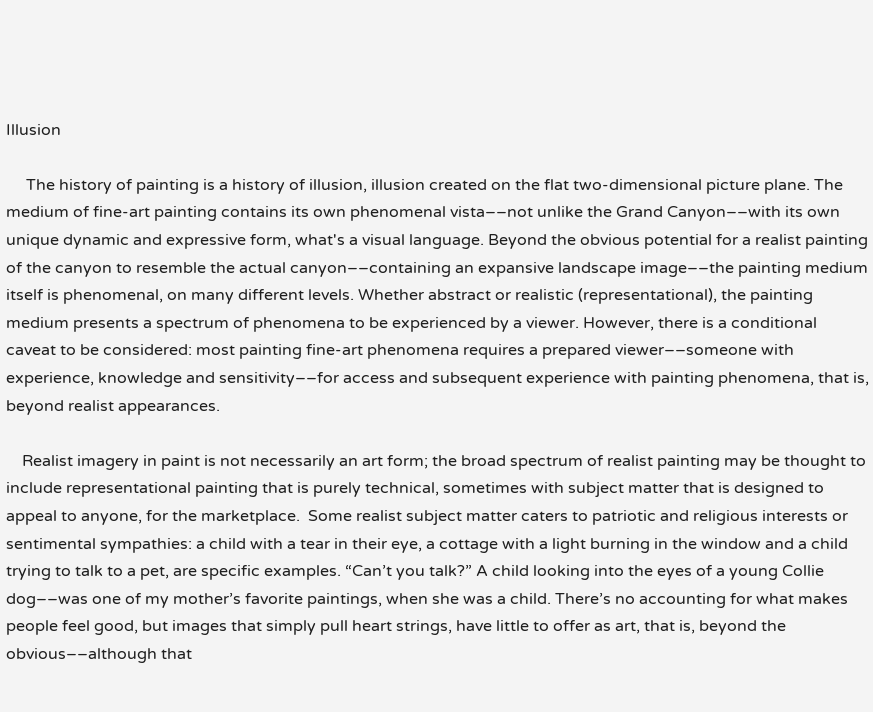Illusion

     The history of painting is a history of illusion, illusion created on the flat two-dimensional picture plane. The medium of fine-art painting contains its own phenomenal vista––not unlike the Grand Canyon––with its own unique dynamic and expressive form, what's a visual language. Beyond the obvious potential for a realist painting of the canyon to resemble the actual canyon––containing an expansive landscape image––the painting medium itself is phenomenal, on many different levels. Whether abstract or realistic (representational), the painting medium presents a spectrum of phenomena to be experienced by a viewer. However, there is a conditional caveat to be considered: most painting fine-art phenomena requires a prepared viewer––someone with experience, knowledge and sensitivity––for access and subsequent experience with painting phenomena, that is, beyond realist appearances.

    Realist imagery in paint is not necessarily an art form; the broad spectrum of realist painting may be thought to include representational painting that is purely technical, sometimes with subject matter that is designed to appeal to anyone, for the marketplace.  Some realist subject matter caters to patriotic and religious interests or sentimental sympathies: a child with a tear in their eye, a cottage with a light burning in the window and a child trying to talk to a pet, are specific examples. “Can’t you talk?” A child looking into the eyes of a young Collie dog––was one of my mother’s favorite paintings, when she was a child. There’s no accounting for what makes people feel good, but images that simply pull heart strings, have little to offer as art, that is, beyond the obvious––although that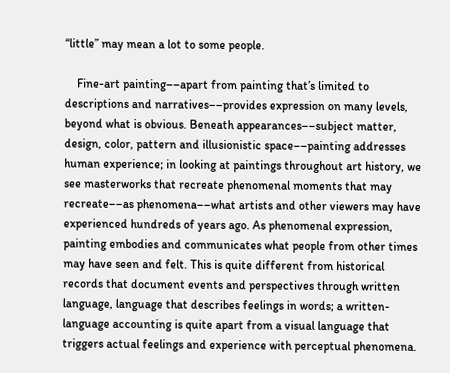“little” may mean a lot to some people.

    Fine-art painting––apart from painting that’s limited to descriptions and narratives––provides expression on many levels, beyond what is obvious. Beneath appearances––subject matter, design, color, pattern and illusionistic space––painting addresses human experience; in looking at paintings throughout art history, we see masterworks that recreate phenomenal moments that may recreate––as phenomena––what artists and other viewers may have experienced hundreds of years ago. As phenomenal expression, painting embodies and communicates what people from other times may have seen and felt. This is quite different from historical records that document events and perspectives through written language, language that describes feelings in words; a written-language accounting is quite apart from a visual language that triggers actual feelings and experience with perceptual phenomena.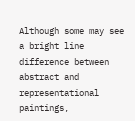Although some may see a bright line difference between abstract and representational paintings,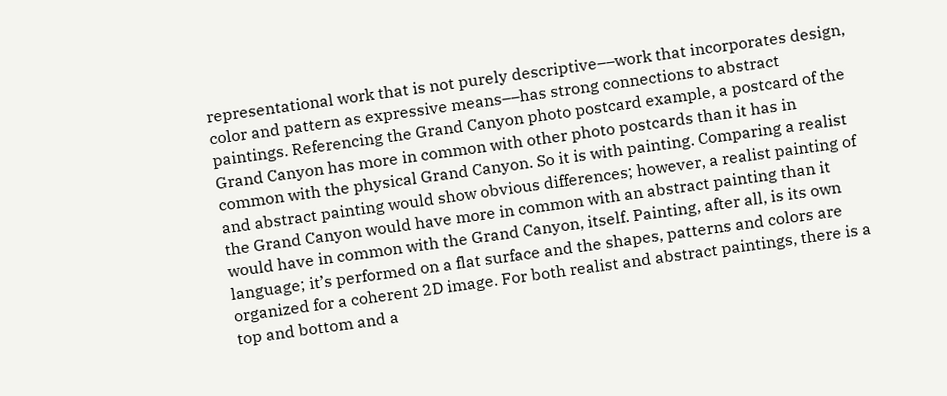representational work that is not purely descriptive––work that incorporates design, color and pattern as expressive means––has strong connections to abstract paintings. Referencing the Grand Canyon photo postcard example, a postcard of the Grand Canyon has more in common with other photo postcards than it has in common with the physical Grand Canyon. So it is with painting. Comparing a realist and abstract painting would show obvious differences; however, a realist painting of the Grand Canyon would have more in common with an abstract painting than it would have in common with the Grand Canyon, itself. Painting, after all, is its own language; it’s performed on a flat surface and the shapes, patterns and colors are organized for a coherent 2D image. For both realist and abstract paintings, there is a top and bottom and a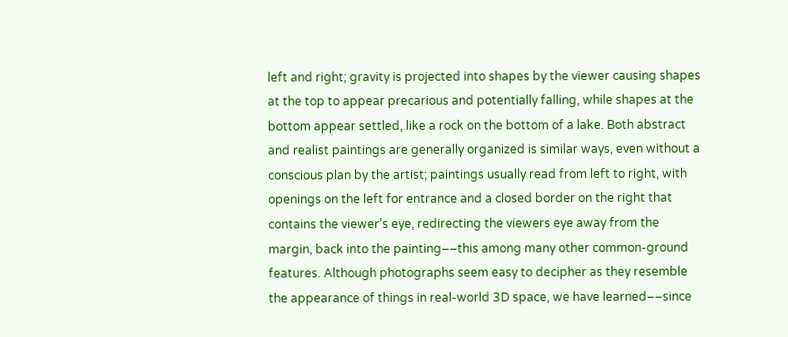left and right; gravity is projected into shapes by the viewer causing shapes at the top to appear precarious and potentially falling, while shapes at the bottom appear settled, like a rock on the bottom of a lake. Both abstract and realist paintings are generally organized is similar ways, even without a conscious plan by the artist; paintings usually read from left to right, with openings on the left for entrance and a closed border on the right that contains the viewer’s eye, redirecting the viewers eye away from the margin, back into the painting––this among many other common-ground features. Although photographs seem easy to decipher as they resemble the appearance of things in real-world 3D space, we have learned––since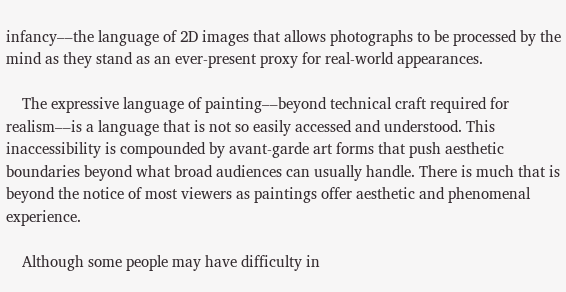infancy––the language of 2D images that allows photographs to be processed by the mind as they stand as an ever-present proxy for real-world appearances.

    The expressive language of painting––beyond technical craft required for realism––is a language that is not so easily accessed and understood. This inaccessibility is compounded by avant-garde art forms that push aesthetic boundaries beyond what broad audiences can usually handle. There is much that is beyond the notice of most viewers as paintings offer aesthetic and phenomenal experience.

    Although some people may have difficulty in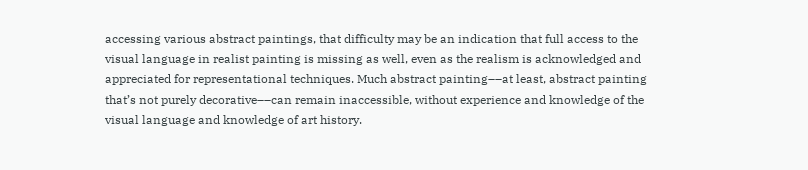accessing various abstract paintings, that difficulty may be an indication that full access to the visual language in realist painting is missing as well, even as the realism is acknowledged and appreciated for representational techniques. Much abstract painting––at least, abstract painting that’s not purely decorative––can remain inaccessible, without experience and knowledge of the visual language and knowledge of art history.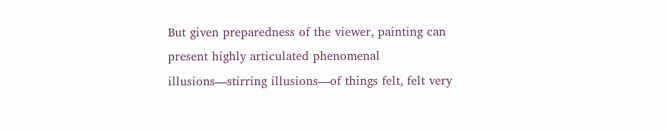But given preparedness of the viewer, painting can present highly articulated phenomenal illusions––stirring illusions––of things felt, felt very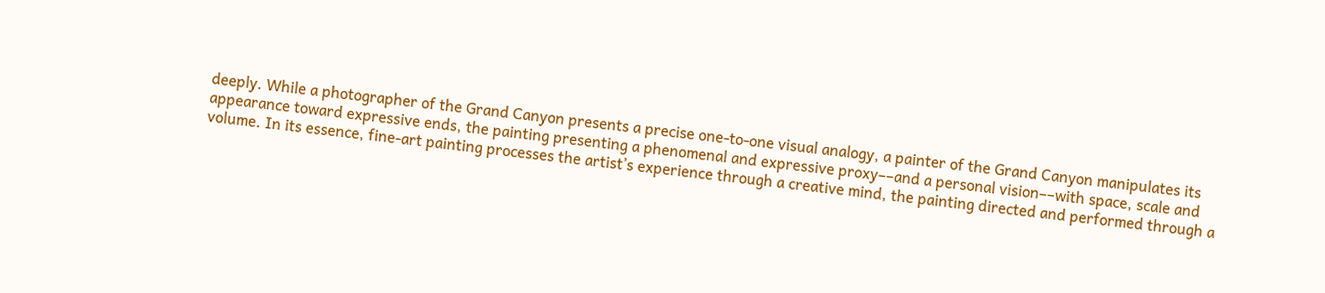deeply. While a photographer of the Grand Canyon presents a precise one-to-one visual analogy, a painter of the Grand Canyon manipulates its appearance toward expressive ends, the painting presenting a phenomenal and expressive proxy––and a personal vision––with space, scale and volume. In its essence, fine-art painting processes the artist’s experience through a creative mind, the painting directed and performed through a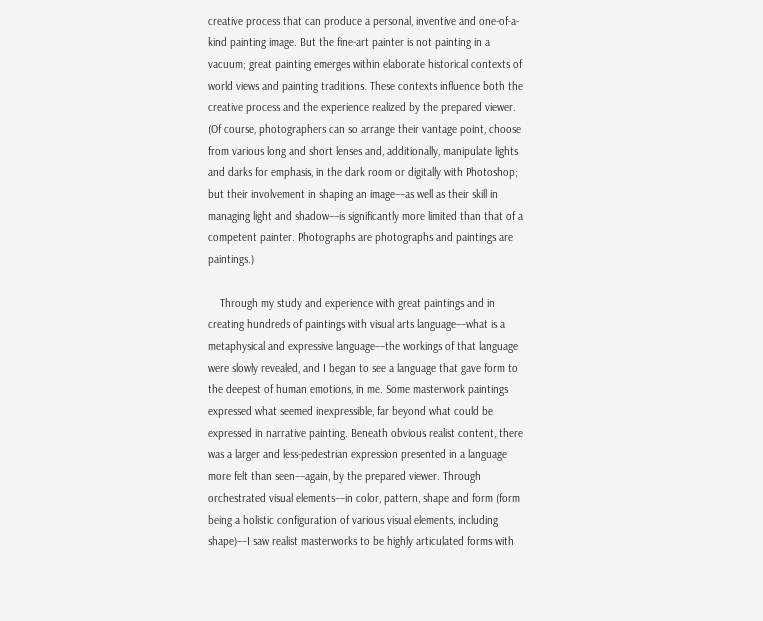creative process that can produce a personal, inventive and one-of-a-kind painting image. But the fine-art painter is not painting in a vacuum; great painting emerges within elaborate historical contexts of world views and painting traditions. These contexts influence both the creative process and the experience realized by the prepared viewer. (Of course, photographers can so arrange their vantage point, choose from various long and short lenses and, additionally, manipulate lights and darks for emphasis, in the dark room or digitally with Photoshop; but their involvement in shaping an image––as well as their skill in managing light and shadow––is significantly more limited than that of a competent painter. Photographs are photographs and paintings are paintings.)

    Through my study and experience with great paintings and in creating hundreds of paintings with visual arts language––what is a metaphysical and expressive language––the workings of that language were slowly revealed, and I began to see a language that gave form to the deepest of human emotions, in me. Some masterwork paintings expressed what seemed inexpressible, far beyond what could be expressed in narrative painting. Beneath obvious realist content, there was a larger and less-pedestrian expression presented in a language more felt than seen––again, by the prepared viewer. Through orchestrated visual elements––in color, pattern, shape and form (form being a holistic configuration of various visual elements, including shape)––I saw realist masterworks to be highly articulated forms with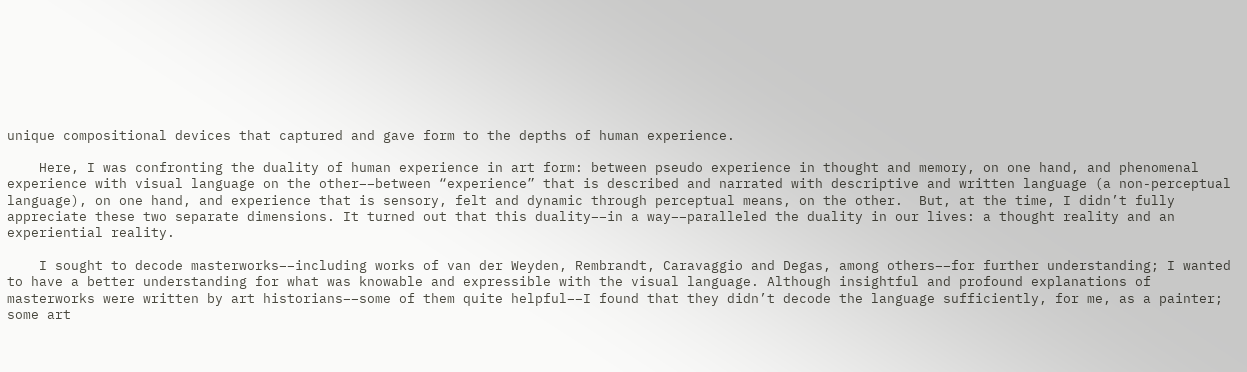unique compositional devices that captured and gave form to the depths of human experience.

    Here, I was confronting the duality of human experience in art form: between pseudo experience in thought and memory, on one hand, and phenomenal experience with visual language on the other––between “experience” that is described and narrated with descriptive and written language (a non-perceptual language), on one hand, and experience that is sensory, felt and dynamic through perceptual means, on the other.  But, at the time, I didn’t fully appreciate these two separate dimensions. It turned out that this duality––in a way––paralleled the duality in our lives: a thought reality and an experiential reality.

    I sought to decode masterworks––including works of van der Weyden, Rembrandt, Caravaggio and Degas, among others––for further understanding; I wanted to have a better understanding for what was knowable and expressible with the visual language. Although insightful and profound explanations of masterworks were written by art historians––some of them quite helpful––I found that they didn’t decode the language sufficiently, for me, as a painter; some art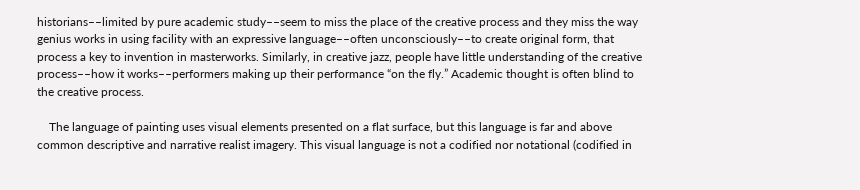historians––limited by pure academic study––seem to miss the place of the creative process and they miss the way genius works in using facility with an expressive language––often unconsciously––to create original form, that process a key to invention in masterworks. Similarly, in creative jazz, people have little understanding of the creative process––how it works––performers making up their performance “on the fly.” Academic thought is often blind to the creative process.

    The language of painting uses visual elements presented on a flat surface, but this language is far and above common descriptive and narrative realist imagery. This visual language is not a codified nor notational (codified in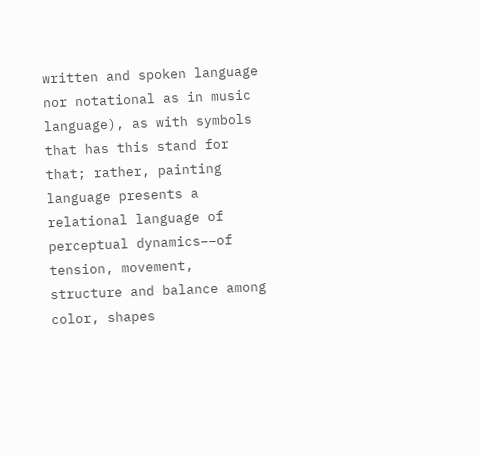written and spoken language nor notational as in music language), as with symbols that has this stand for that; rather, painting language presents a relational language of perceptual dynamics––of tension, movement, structure and balance among color, shapes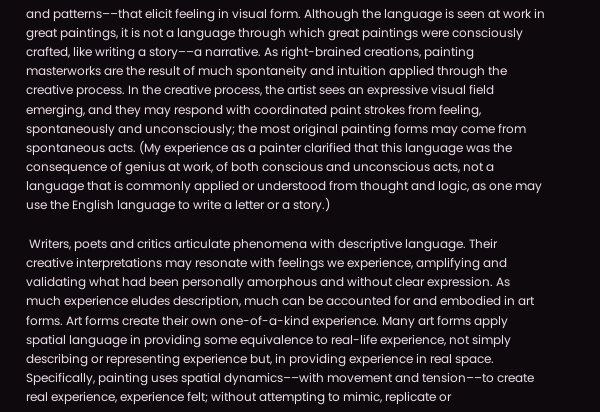and patterns––that elicit feeling in visual form. Although the language is seen at work in great paintings, it is not a language through which great paintings were consciously crafted, like writing a story––a narrative. As right-brained creations, painting masterworks are the result of much spontaneity and intuition applied through the creative process. In the creative process, the artist sees an expressive visual field emerging, and they may respond with coordinated paint strokes from feeling, spontaneously and unconsciously; the most original painting forms may come from spontaneous acts. (My experience as a painter clarified that this language was the consequence of genius at work, of both conscious and unconscious acts, not a language that is commonly applied or understood from thought and logic, as one may use the English language to write a letter or a story.)

 Writers, poets and critics articulate phenomena with descriptive language. Their creative interpretations may resonate with feelings we experience, amplifying and validating what had been personally amorphous and without clear expression. As much experience eludes description, much can be accounted for and embodied in art forms. Art forms create their own one-of-a-kind experience. Many art forms apply spatial language in providing some equivalence to real-life experience, not simply describing or representing experience but, in providing experience in real space. Specifically, painting uses spatial dynamics––with movement and tension––to create real experience, experience felt; without attempting to mimic, replicate or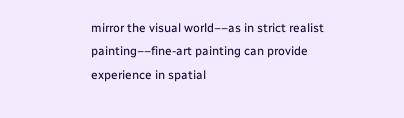mirror the visual world––as in strict realist painting––fine-art painting can provide experience in spatial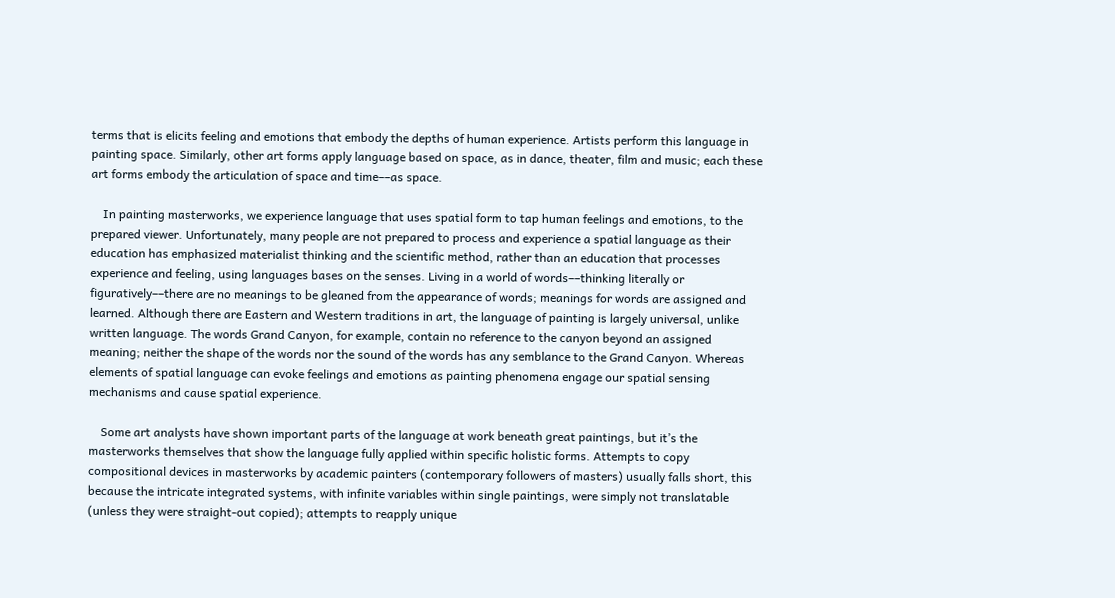terms that is elicits feeling and emotions that embody the depths of human experience. Artists perform this language in painting space. Similarly, other art forms apply language based on space, as in dance, theater, film and music; each these art forms embody the articulation of space and time––as space.

    In painting masterworks, we experience language that uses spatial form to tap human feelings and emotions, to the prepared viewer. Unfortunately, many people are not prepared to process and experience a spatial language as their education has emphasized materialist thinking and the scientific method, rather than an education that processes experience and feeling, using languages bases on the senses. Living in a world of words––thinking literally or figuratively––there are no meanings to be gleaned from the appearance of words; meanings for words are assigned and learned. Although there are Eastern and Western traditions in art, the language of painting is largely universal, unlike written language. The words Grand Canyon, for example, contain no reference to the canyon beyond an assigned meaning; neither the shape of the words nor the sound of the words has any semblance to the Grand Canyon. Whereas elements of spatial language can evoke feelings and emotions as painting phenomena engage our spatial sensing mechanisms and cause spatial experience.

    Some art analysts have shown important parts of the language at work beneath great paintings, but it’s the masterworks themselves that show the language fully applied within specific holistic forms. Attempts to copy compositional devices in masterworks by academic painters (contemporary followers of masters) usually falls short, this because the intricate integrated systems, with infinite variables within single paintings, were simply not translatable (unless they were straight-out copied); attempts to reapply unique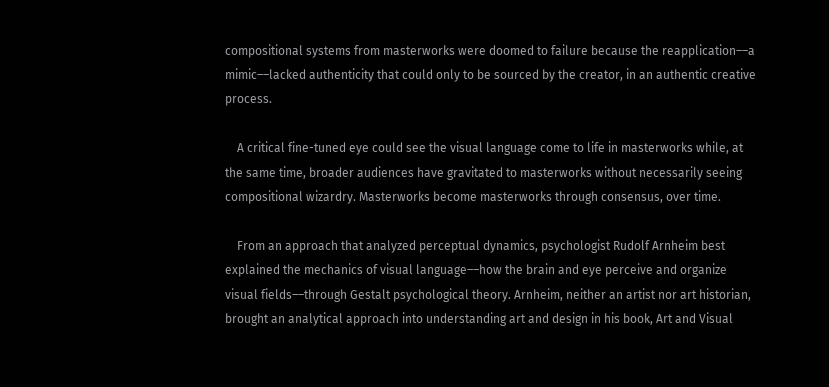compositional systems from masterworks were doomed to failure because the reapplication––a mimic––lacked authenticity that could only to be sourced by the creator, in an authentic creative process.

    A critical fine-tuned eye could see the visual language come to life in masterworks while, at the same time, broader audiences have gravitated to masterworks without necessarily seeing compositional wizardry. Masterworks become masterworks through consensus, over time.

    From an approach that analyzed perceptual dynamics, psychologist Rudolf Arnheim best explained the mechanics of visual language––how the brain and eye perceive and organize visual fields––through Gestalt psychological theory. Arnheim, neither an artist nor art historian, brought an analytical approach into understanding art and design in his book, Art and Visual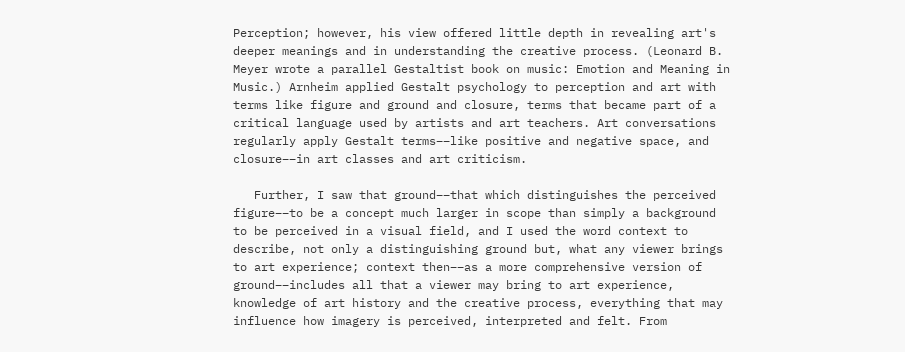Perception; however, his view offered little depth in revealing art's deeper meanings and in understanding the creative process. (Leonard B. Meyer wrote a parallel Gestaltist book on music: Emotion and Meaning in Music.) Arnheim applied Gestalt psychology to perception and art with terms like figure and ground and closure, terms that became part of a critical language used by artists and art teachers. Art conversations regularly apply Gestalt terms––like positive and negative space, and closure––in art classes and art criticism.

   Further, I saw that ground––that which distinguishes the perceived figure––to be a concept much larger in scope than simply a background to be perceived in a visual field, and I used the word context to describe, not only a distinguishing ground but, what any viewer brings to art experience; context then––as a more comprehensive version of ground––includes all that a viewer may bring to art experience, knowledge of art history and the creative process, everything that may influence how imagery is perceived, interpreted and felt. From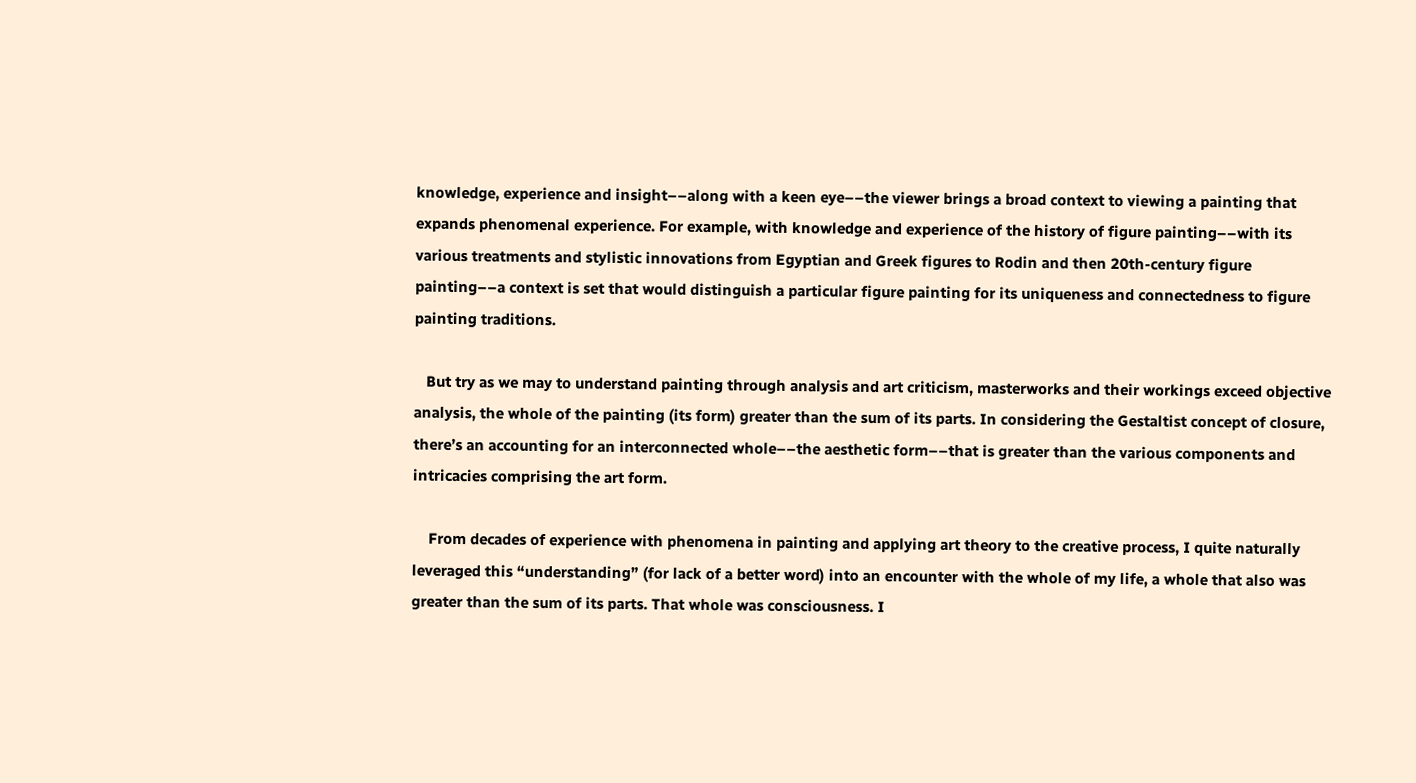knowledge, experience and insight––along with a keen eye––the viewer brings a broad context to viewing a painting that expands phenomenal experience. For example, with knowledge and experience of the history of figure painting––with its various treatments and stylistic innovations from Egyptian and Greek figures to Rodin and then 20th-century figure painting––a context is set that would distinguish a particular figure painting for its uniqueness and connectedness to figure painting traditions.

   But try as we may to understand painting through analysis and art criticism, masterworks and their workings exceed objective analysis, the whole of the painting (its form) greater than the sum of its parts. In considering the Gestaltist concept of closure, there’s an accounting for an interconnected whole––the aesthetic form––that is greater than the various components and intricacies comprising the art form.

    From decades of experience with phenomena in painting and applying art theory to the creative process, I quite naturally leveraged this “understanding” (for lack of a better word) into an encounter with the whole of my life, a whole that also was greater than the sum of its parts. That whole was consciousness. I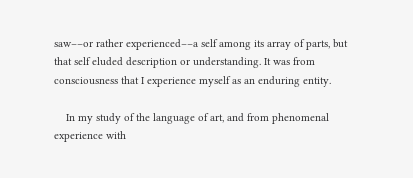saw––or rather experienced––a self among its array of parts, but that self eluded description or understanding. It was from consciousness that I experience myself as an enduring entity.

    In my study of the language of art, and from phenomenal experience with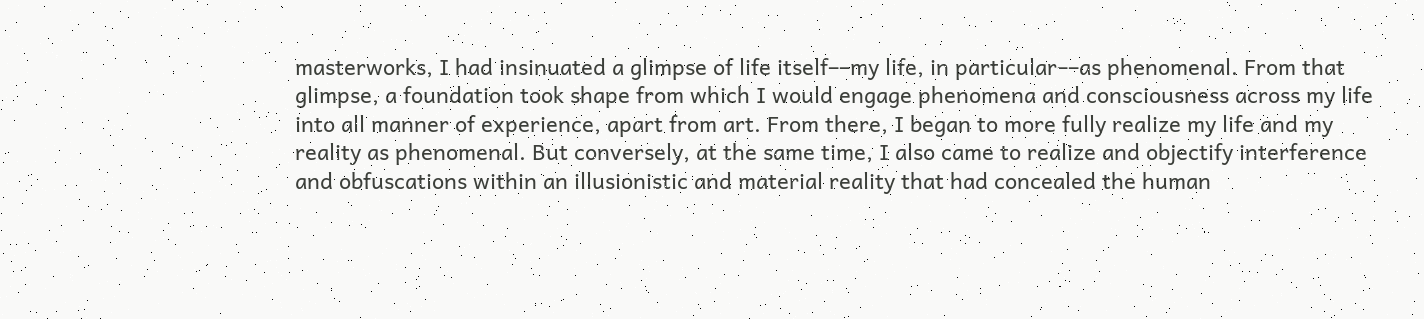masterworks, I had insinuated a glimpse of life itself––my life, in particular––as phenomenal. From that glimpse, a foundation took shape from which I would engage phenomena and consciousness across my life into all manner of experience, apart from art. From there, I began to more fully realize my life and my reality as phenomenal. But conversely, at the same time, I also came to realize and objectify interference and obfuscations within an illusionistic and material reality that had concealed the human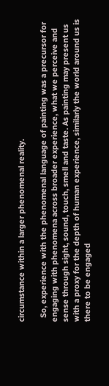circumstance within a larger phenomenal reality.

  So, experience with the phenomenal language of painting was a precursor for engaging with phenomena across broader experience, what we perceive and sense through sight, sound, touch, smell and taste. As painting may present us with a proxy for the depth of human experience, similarly the world around us is there to be engaged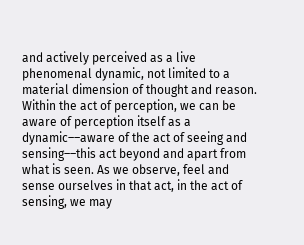and actively perceived as a live phenomenal dynamic, not limited to a material dimension of thought and reason. Within the act of perception, we can be aware of perception itself as a dynamic––aware of the act of seeing and sensing––this act beyond and apart from what is seen. As we observe, feel and sense ourselves in that act, in the act of sensing, we may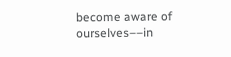become aware of ourselves––in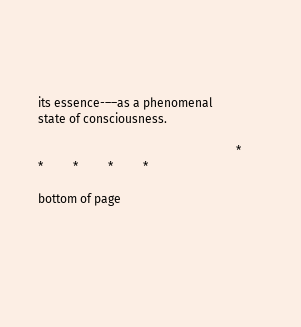its essence-––as a phenomenal state of consciousness.

                                                                  *           *          *          *          *

bottom of page